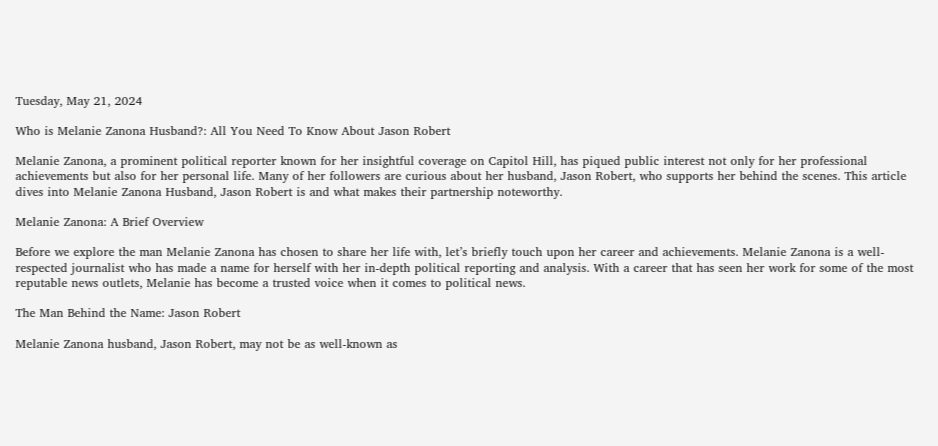Tuesday, May 21, 2024

Who is Melanie Zanona Husband?: All You Need To Know About Jason Robert

Melanie Zanona, a prominent political reporter known for her insightful coverage on Capitol Hill, has piqued public interest not only for her professional achievements but also for her personal life. Many of her followers are curious about her husband, Jason Robert, who supports her behind the scenes. This article dives into Melanie Zanona Husband, Jason Robert is and what makes their partnership noteworthy.

Melanie Zanona: A Brief Overview

Before we explore the man Melanie Zanona has chosen to share her life with, let’s briefly touch upon her career and achievements. Melanie Zanona is a well-respected journalist who has made a name for herself with her in-depth political reporting and analysis. With a career that has seen her work for some of the most reputable news outlets, Melanie has become a trusted voice when it comes to political news.

The Man Behind the Name: Jason Robert

Melanie Zanona husband, Jason Robert, may not be as well-known as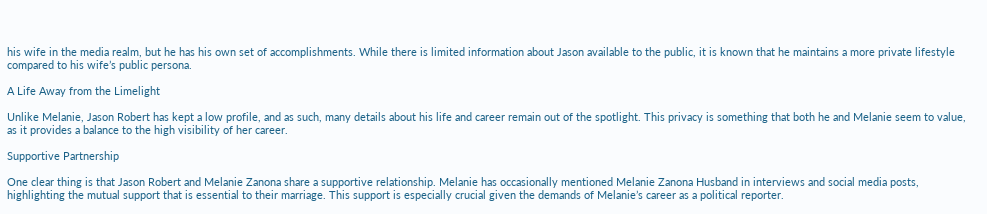his wife in the media realm, but he has his own set of accomplishments. While there is limited information about Jason available to the public, it is known that he maintains a more private lifestyle compared to his wife’s public persona.

A Life Away from the Limelight

Unlike Melanie, Jason Robert has kept a low profile, and as such, many details about his life and career remain out of the spotlight. This privacy is something that both he and Melanie seem to value, as it provides a balance to the high visibility of her career.

Supportive Partnership

One clear thing is that Jason Robert and Melanie Zanona share a supportive relationship. Melanie has occasionally mentioned Melanie Zanona Husband in interviews and social media posts, highlighting the mutual support that is essential to their marriage. This support is especially crucial given the demands of Melanie’s career as a political reporter.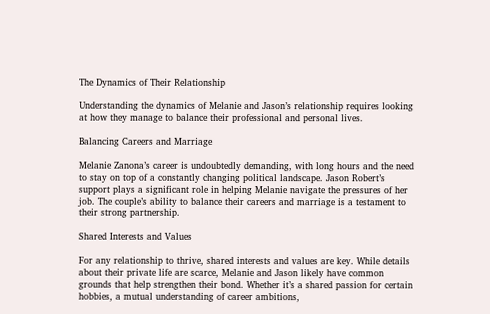The Dynamics of Their Relationship

Understanding the dynamics of Melanie and Jason’s relationship requires looking at how they manage to balance their professional and personal lives.

Balancing Careers and Marriage

Melanie Zanona’s career is undoubtedly demanding, with long hours and the need to stay on top of a constantly changing political landscape. Jason Robert’s support plays a significant role in helping Melanie navigate the pressures of her job. The couple’s ability to balance their careers and marriage is a testament to their strong partnership.

Shared Interests and Values

For any relationship to thrive, shared interests and values are key. While details about their private life are scarce, Melanie and Jason likely have common grounds that help strengthen their bond. Whether it’s a shared passion for certain hobbies, a mutual understanding of career ambitions,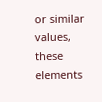or similar values, these elements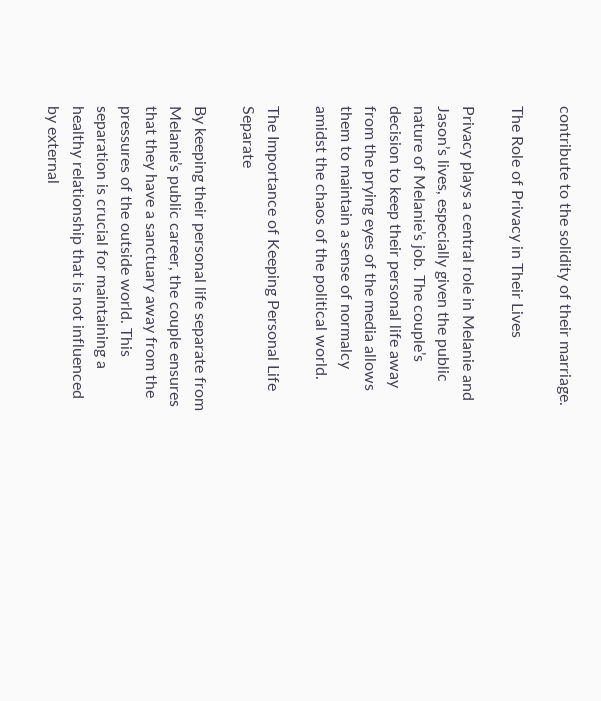contribute to the solidity of their marriage.

The Role of Privacy in Their Lives

Privacy plays a central role in Melanie and Jason’s lives, especially given the public nature of Melanie’s job. The couple’s decision to keep their personal life away from the prying eyes of the media allows them to maintain a sense of normalcy amidst the chaos of the political world.

The Importance of Keeping Personal Life Separate

By keeping their personal life separate from Melanie’s public career, the couple ensures that they have a sanctuary away from the pressures of the outside world. This separation is crucial for maintaining a healthy relationship that is not influenced by external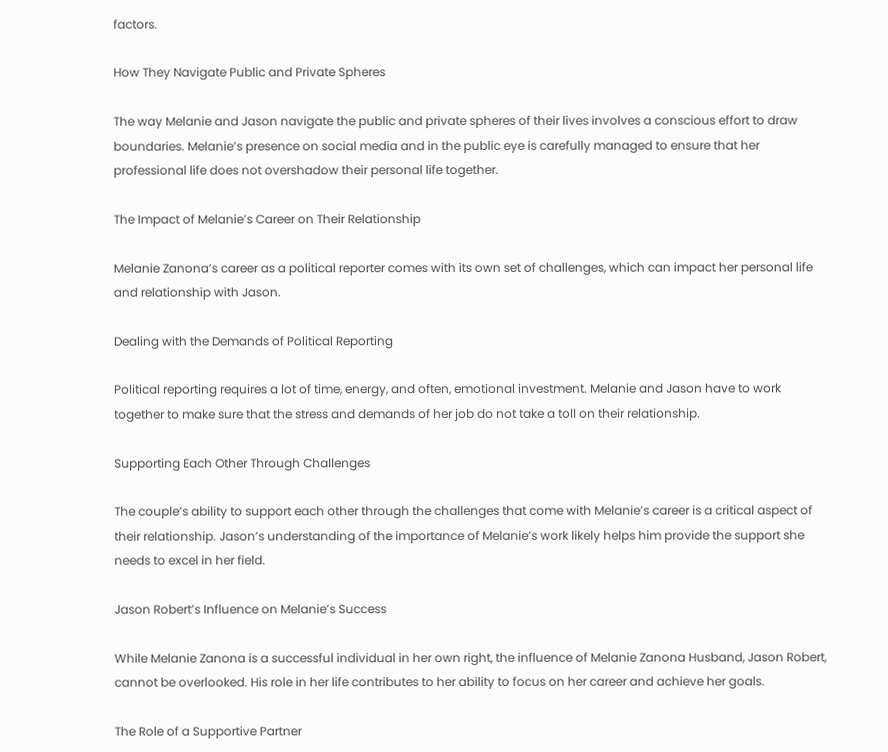factors.

How They Navigate Public and Private Spheres

The way Melanie and Jason navigate the public and private spheres of their lives involves a conscious effort to draw boundaries. Melanie’s presence on social media and in the public eye is carefully managed to ensure that her professional life does not overshadow their personal life together.

The Impact of Melanie’s Career on Their Relationship

Melanie Zanona’s career as a political reporter comes with its own set of challenges, which can impact her personal life and relationship with Jason.

Dealing with the Demands of Political Reporting

Political reporting requires a lot of time, energy, and often, emotional investment. Melanie and Jason have to work together to make sure that the stress and demands of her job do not take a toll on their relationship.

Supporting Each Other Through Challenges

The couple’s ability to support each other through the challenges that come with Melanie’s career is a critical aspect of their relationship. Jason’s understanding of the importance of Melanie’s work likely helps him provide the support she needs to excel in her field.

Jason Robert’s Influence on Melanie’s Success

While Melanie Zanona is a successful individual in her own right, the influence of Melanie Zanona Husband, Jason Robert, cannot be overlooked. His role in her life contributes to her ability to focus on her career and achieve her goals.

The Role of a Supportive Partner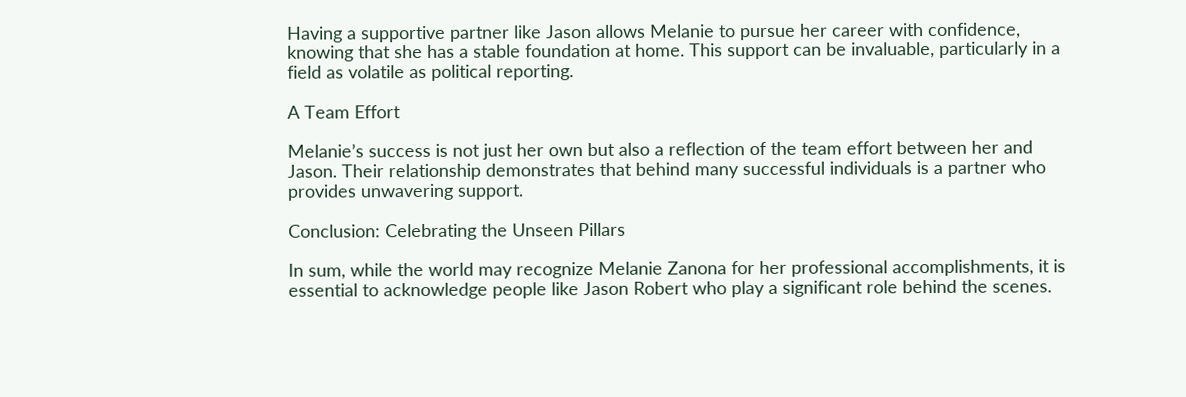Having a supportive partner like Jason allows Melanie to pursue her career with confidence, knowing that she has a stable foundation at home. This support can be invaluable, particularly in a field as volatile as political reporting.

A Team Effort

Melanie’s success is not just her own but also a reflection of the team effort between her and Jason. Their relationship demonstrates that behind many successful individuals is a partner who provides unwavering support.

Conclusion: Celebrating the Unseen Pillars

In sum, while the world may recognize Melanie Zanona for her professional accomplishments, it is essential to acknowledge people like Jason Robert who play a significant role behind the scenes.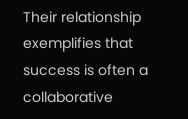Their relationship exemplifies that success is often a collaborative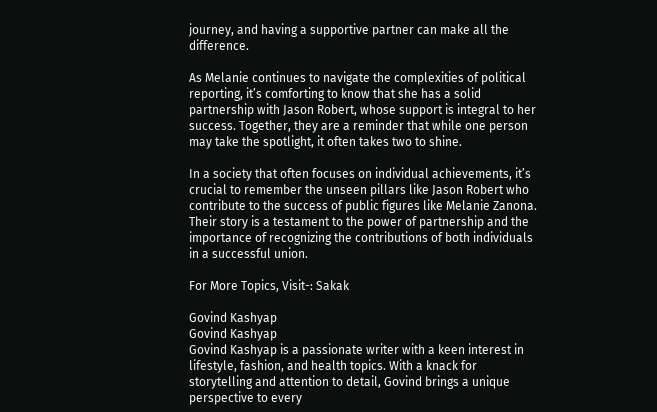journey, and having a supportive partner can make all the difference.

As Melanie continues to navigate the complexities of political reporting, it’s comforting to know that she has a solid partnership with Jason Robert, whose support is integral to her success. Together, they are a reminder that while one person may take the spotlight, it often takes two to shine.

In a society that often focuses on individual achievements, it’s crucial to remember the unseen pillars like Jason Robert who contribute to the success of public figures like Melanie Zanona. Their story is a testament to the power of partnership and the importance of recognizing the contributions of both individuals in a successful union.

For More Topics, Visit-: Sakak

Govind Kashyap
Govind Kashyap
Govind Kashyap is a passionate writer with a keen interest in lifestyle, fashion, and health topics. With a knack for storytelling and attention to detail, Govind brings a unique perspective to every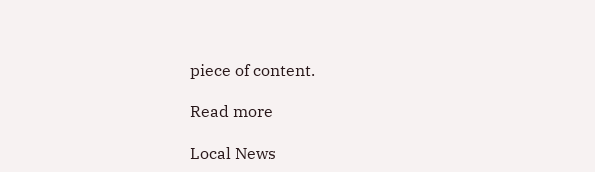piece of content.

Read more

Local News